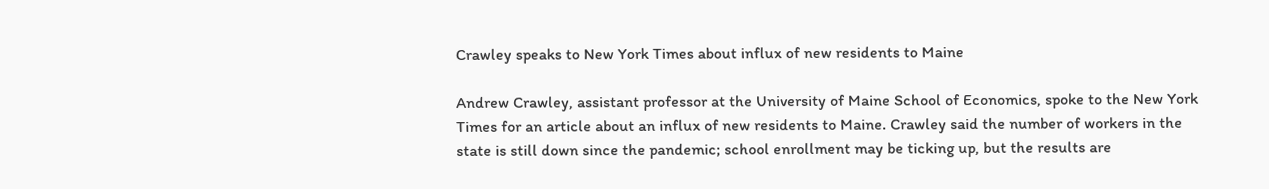Crawley speaks to New York Times about influx of new residents to Maine

Andrew Crawley, assistant professor at the University of Maine School of Economics, spoke to the New York Times for an article about an influx of new residents to Maine. Crawley said the number of workers in the state is still down since the pandemic; school enrollment may be ticking up, but the results are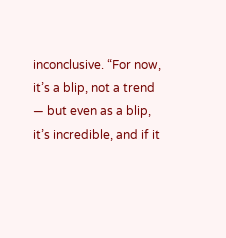inconclusive. “For now, it’s a blip, not a trend — but even as a blip, it’s incredible, and if it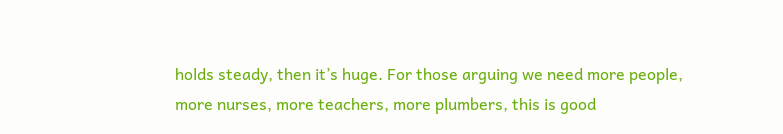holds steady, then it’s huge. For those arguing we need more people, more nurses, more teachers, more plumbers, this is good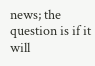news; the question is if it will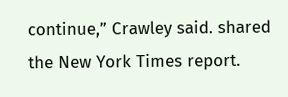continue,” Crawley said. shared the New York Times report.